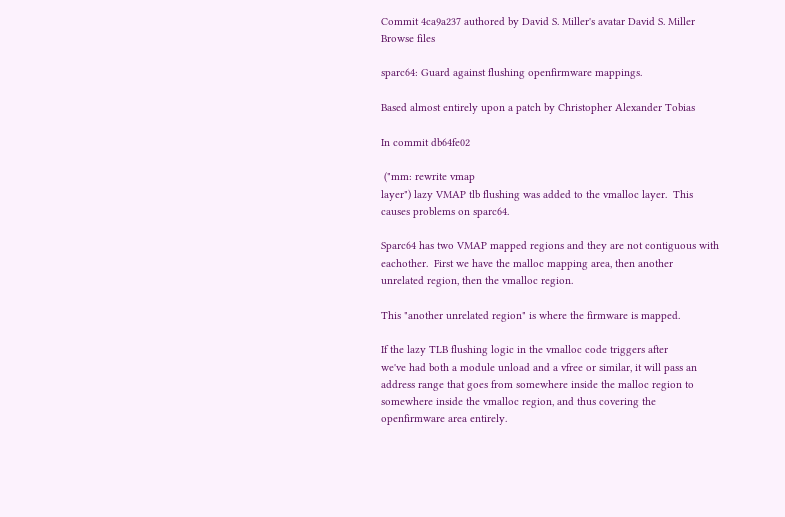Commit 4ca9a237 authored by David S. Miller's avatar David S. Miller
Browse files

sparc64: Guard against flushing openfirmware mappings.

Based almost entirely upon a patch by Christopher Alexander Tobias

In commit db64fe02

 ("mm: rewrite vmap
layer") lazy VMAP tlb flushing was added to the vmalloc layer.  This
causes problems on sparc64.

Sparc64 has two VMAP mapped regions and they are not contiguous with
eachother.  First we have the malloc mapping area, then another
unrelated region, then the vmalloc region.

This "another unrelated region" is where the firmware is mapped.

If the lazy TLB flushing logic in the vmalloc code triggers after
we've had both a module unload and a vfree or similar, it will pass an
address range that goes from somewhere inside the malloc region to
somewhere inside the vmalloc region, and thus covering the
openfirmware area entirely.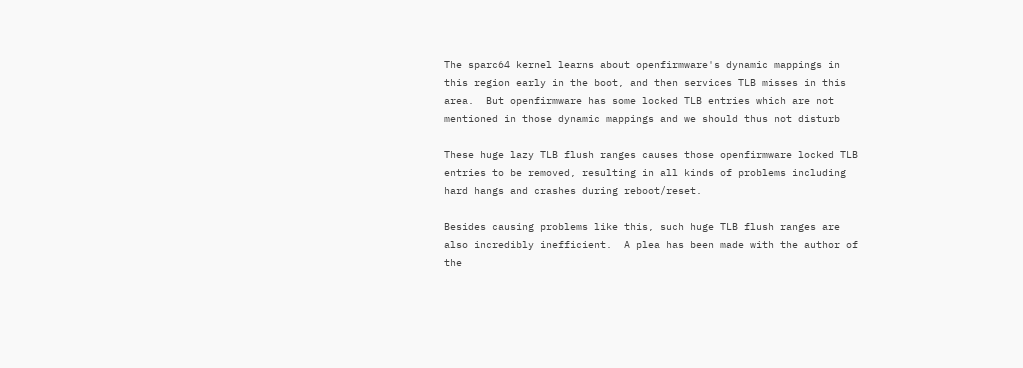The sparc64 kernel learns about openfirmware's dynamic mappings in
this region early in the boot, and then services TLB misses in this
area.  But openfirmware has some locked TLB entries which are not
mentioned in those dynamic mappings and we should thus not disturb

These huge lazy TLB flush ranges causes those openfirmware locked TLB
entries to be removed, resulting in all kinds of problems including
hard hangs and crashes during reboot/reset.

Besides causing problems like this, such huge TLB flush ranges are
also incredibly inefficient.  A plea has been made with the author of
the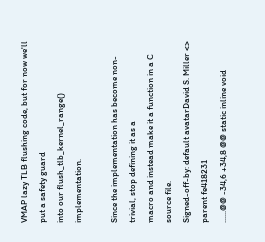VMAP lazy TLB flushing code, but for now we'll put a safety guard
into our flush_tlb_kernel_range() implementation.

Since the implementation has become non-trivial, stop defining it as a
macro and instead make it a function in a C source file.
Signed-off-by: default avatarDavid S. Miller <>
parent fe418231
......@@ -34,6 +34,8 @@ static inline void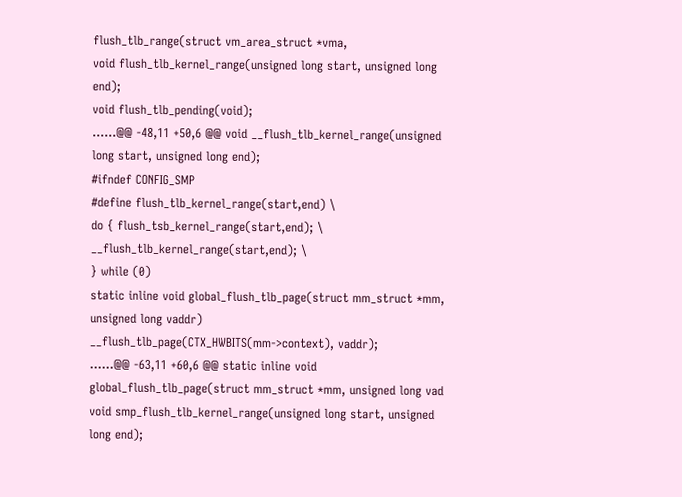flush_tlb_range(struct vm_area_struct *vma,
void flush_tlb_kernel_range(unsigned long start, unsigned long end);
void flush_tlb_pending(void);
......@@ -48,11 +50,6 @@ void __flush_tlb_kernel_range(unsigned long start, unsigned long end);
#ifndef CONFIG_SMP
#define flush_tlb_kernel_range(start,end) \
do { flush_tsb_kernel_range(start,end); \
__flush_tlb_kernel_range(start,end); \
} while (0)
static inline void global_flush_tlb_page(struct mm_struct *mm, unsigned long vaddr)
__flush_tlb_page(CTX_HWBITS(mm->context), vaddr);
......@@ -63,11 +60,6 @@ static inline void global_flush_tlb_page(struct mm_struct *mm, unsigned long vad
void smp_flush_tlb_kernel_range(unsigned long start, unsigned long end);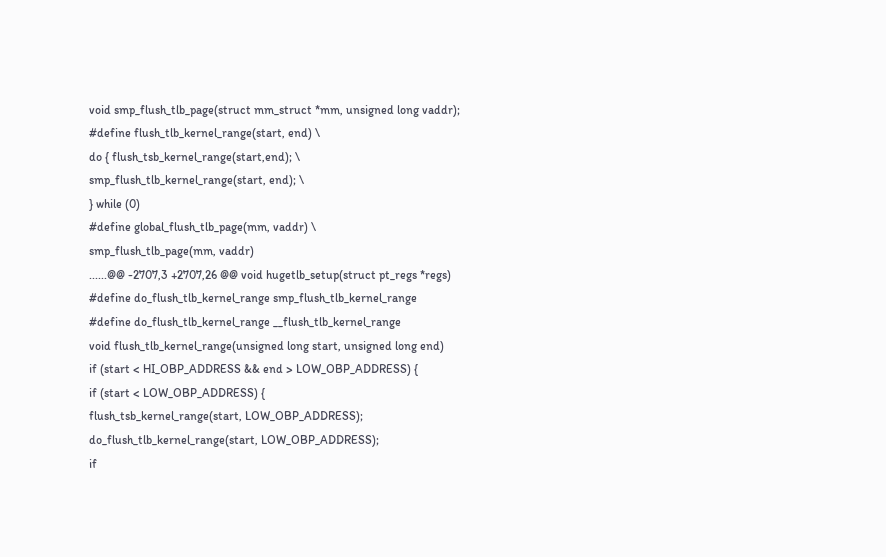void smp_flush_tlb_page(struct mm_struct *mm, unsigned long vaddr);
#define flush_tlb_kernel_range(start, end) \
do { flush_tsb_kernel_range(start,end); \
smp_flush_tlb_kernel_range(start, end); \
} while (0)
#define global_flush_tlb_page(mm, vaddr) \
smp_flush_tlb_page(mm, vaddr)
......@@ -2707,3 +2707,26 @@ void hugetlb_setup(struct pt_regs *regs)
#define do_flush_tlb_kernel_range smp_flush_tlb_kernel_range
#define do_flush_tlb_kernel_range __flush_tlb_kernel_range
void flush_tlb_kernel_range(unsigned long start, unsigned long end)
if (start < HI_OBP_ADDRESS && end > LOW_OBP_ADDRESS) {
if (start < LOW_OBP_ADDRESS) {
flush_tsb_kernel_range(start, LOW_OBP_ADDRESS);
do_flush_tlb_kernel_range(start, LOW_OBP_ADDRESS);
if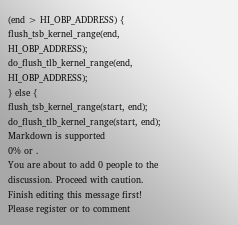(end > HI_OBP_ADDRESS) {
flush_tsb_kernel_range(end, HI_OBP_ADDRESS);
do_flush_tlb_kernel_range(end, HI_OBP_ADDRESS);
} else {
flush_tsb_kernel_range(start, end);
do_flush_tlb_kernel_range(start, end);
Markdown is supported
0% or .
You are about to add 0 people to the discussion. Proceed with caution.
Finish editing this message first!
Please register or to comment